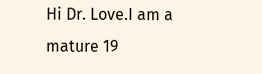Hi Dr. Love.I am a mature 19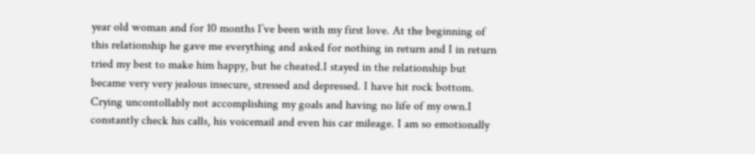year old woman and for 10 months I’ve been with my first love. At the beginning of this relationship he gave me everything and asked for nothing in return and I in return tried my best to make him happy, but he cheated.I stayed in the relationship but became very very jealous insecure, stressed and depressed. I have hit rock bottom. Crying uncontollably not accomplishing my goals and having no life of my own.I constantly check his calls, his voicemail and even his car mileage. I am so emotionally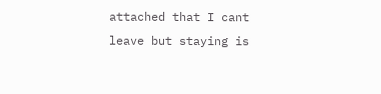attached that I cant leave but staying is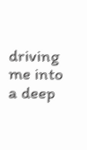driving me into a deep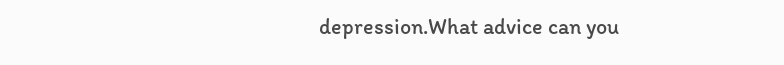depression.What advice can you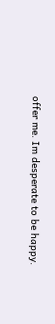offer me. Im desperate to be happy.